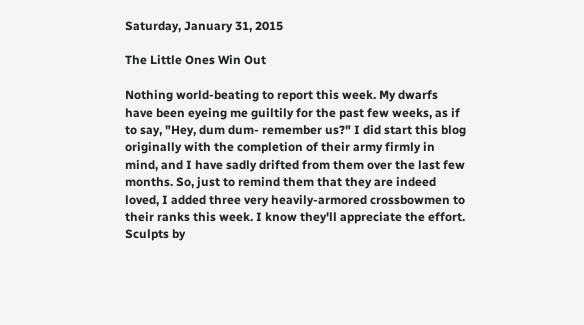Saturday, January 31, 2015

The Little Ones Win Out

Nothing world-beating to report this week. My dwarfs have been eyeing me guiltily for the past few weeks, as if to say, "Hey, dum dum- remember us?" I did start this blog originally with the completion of their army firmly in mind, and I have sadly drifted from them over the last few months. So, just to remind them that they are indeed loved, I added three very heavily-armored crossbowmen to their ranks this week. I know they'll appreciate the effort. Sculpts by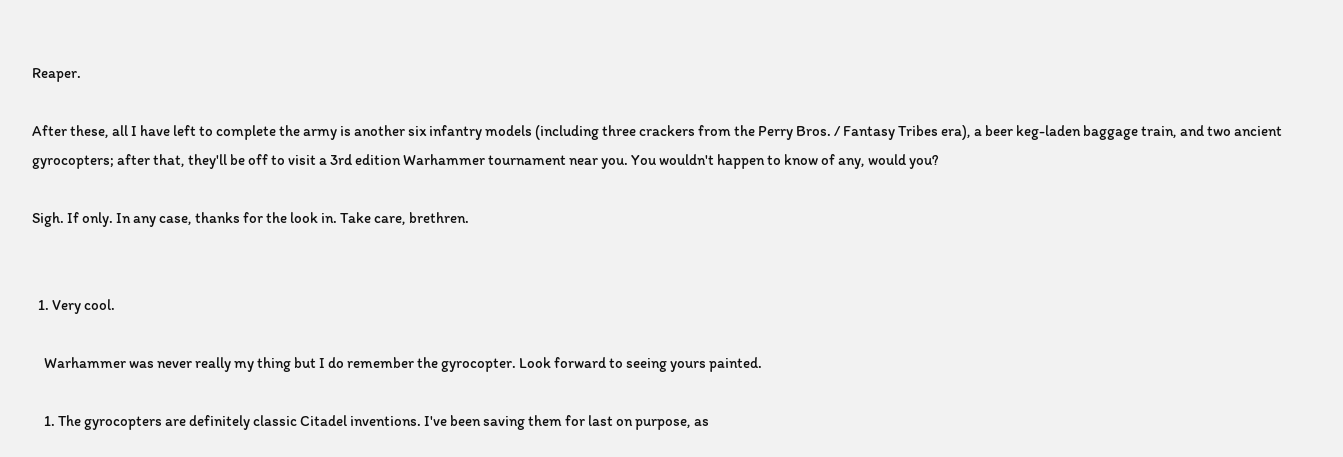Reaper.

After these, all I have left to complete the army is another six infantry models (including three crackers from the Perry Bros. / Fantasy Tribes era), a beer keg-laden baggage train, and two ancient gyrocopters; after that, they'll be off to visit a 3rd edition Warhammer tournament near you. You wouldn't happen to know of any, would you?

Sigh. If only. In any case, thanks for the look in. Take care, brethren.


  1. Very cool.

    Warhammer was never really my thing but I do remember the gyrocopter. Look forward to seeing yours painted.

    1. The gyrocopters are definitely classic Citadel inventions. I've been saving them for last on purpose, as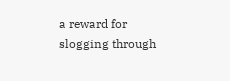a reward for slogging through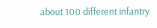about 100 different infantry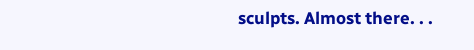sculpts. Almost there. . .